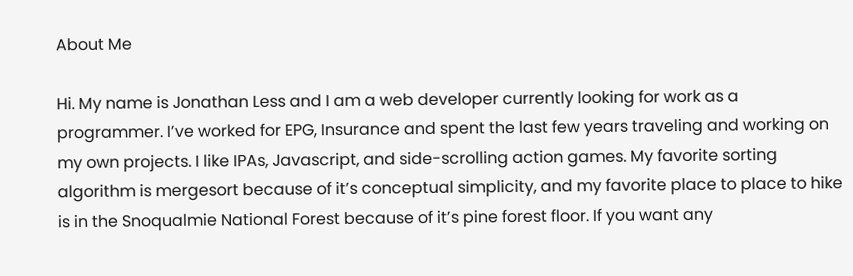About Me

Hi. My name is Jonathan Less and I am a web developer currently looking for work as a programmer. I’ve worked for EPG, Insurance and spent the last few years traveling and working on my own projects. I like IPAs, Javascript, and side-scrolling action games. My favorite sorting algorithm is mergesort because of it’s conceptual simplicity, and my favorite place to place to hike is in the Snoqualmie National Forest because of it’s pine forest floor. If you want any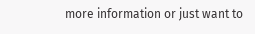more information or just want to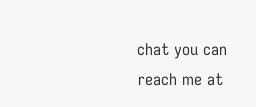chat you can reach me at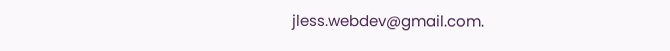jless.webdev@gmail.com.